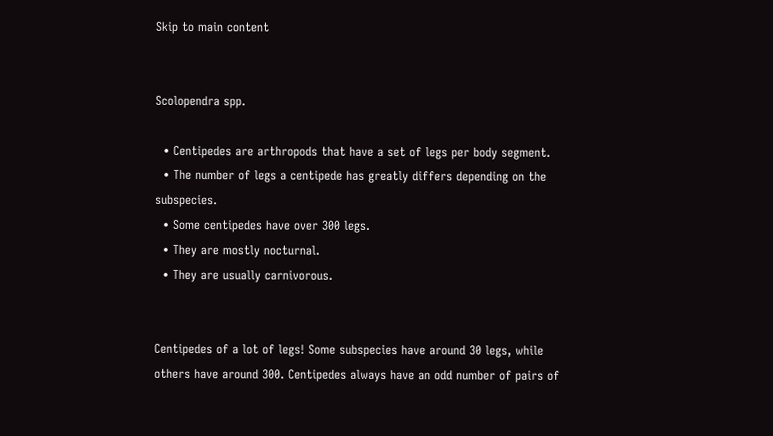Skip to main content


Scolopendra spp.

  • Centipedes are arthropods that have a set of legs per body segment.
  • The number of legs a centipede has greatly differs depending on the subspecies.
  • Some centipedes have over 300 legs.
  • They are mostly nocturnal.
  • They are usually carnivorous.


Centipedes of a lot of legs! Some subspecies have around 30 legs, while others have around 300. Centipedes always have an odd number of pairs of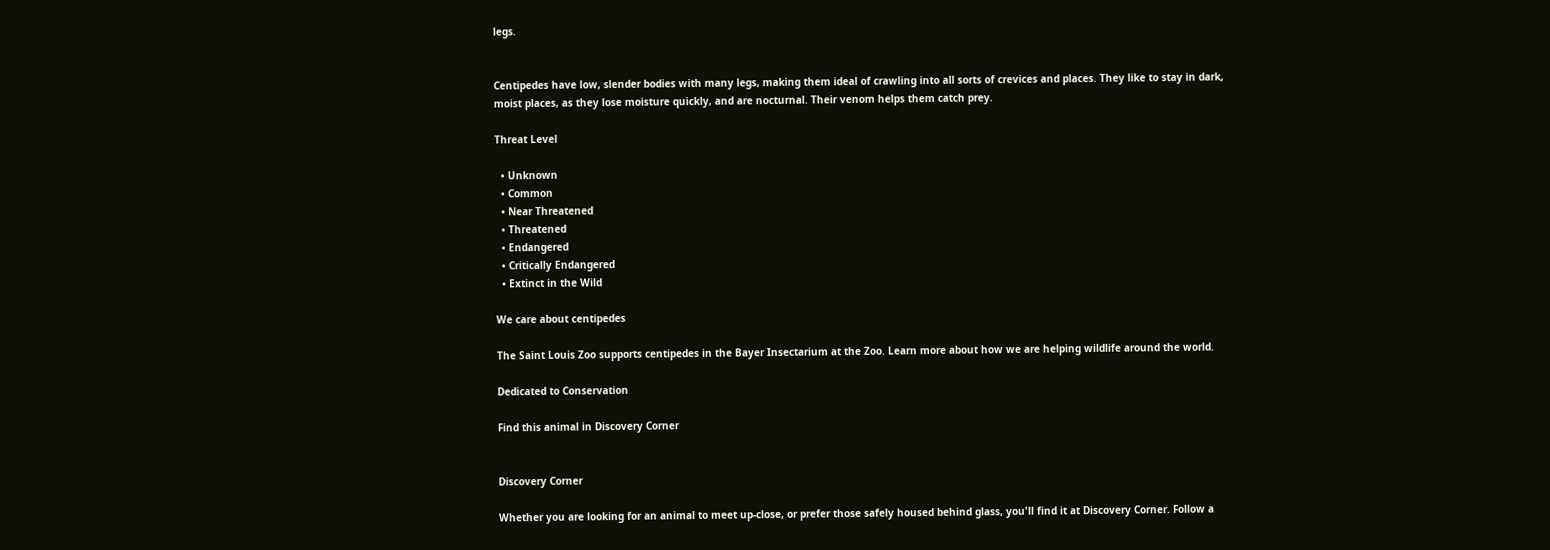legs.


Centipedes have low, slender bodies with many legs, making them ideal of crawling into all sorts of crevices and places. They like to stay in dark, moist places, as they lose moisture quickly, and are nocturnal. Their venom helps them catch prey.

Threat Level

  • Unknown
  • Common
  • Near Threatened
  • Threatened
  • Endangered
  • Critically Endangered
  • Extinct in the Wild

We care about centipedes

The Saint Louis Zoo supports centipedes in the Bayer Insectarium at the Zoo. Learn more about how we are helping wildlife around the world.

Dedicated to Conservation

Find this animal in Discovery Corner


Discovery Corner

Whether you are looking for an animal to meet up-close, or prefer those safely housed behind glass, you'll find it at Discovery Corner. Follow a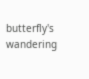butterfly's wandering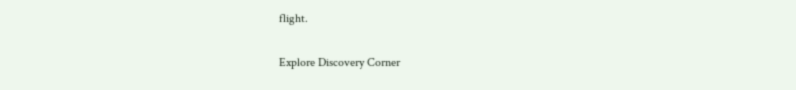flight.

Explore Discovery Corner